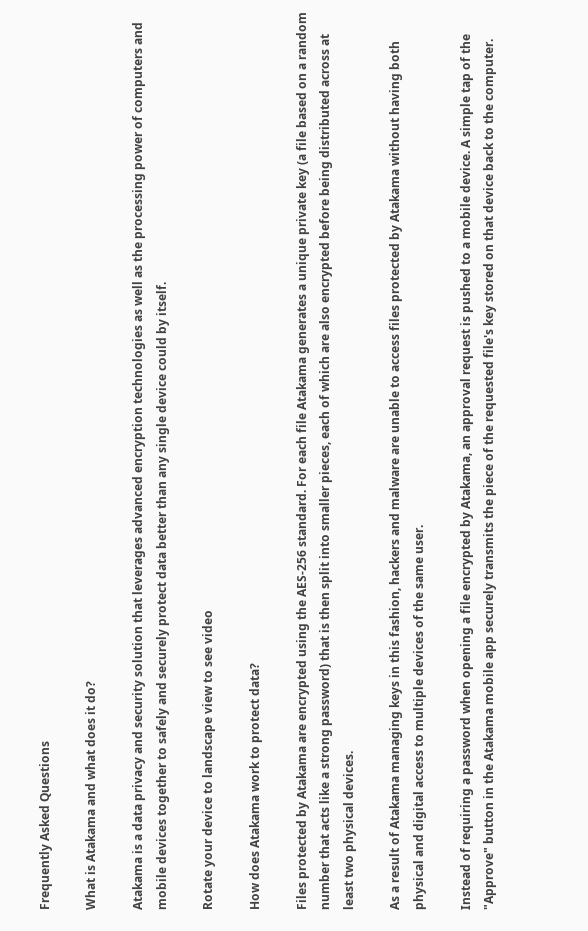Frequently Asked Questions

What is Atakama and what does it do?

Atakama is a data privacy and security solution that leverages advanced encryption technologies as well as the processing power of computers and mobile devices together to safely and securely protect data better than any single device could by itself.

Rotate your device to landscape view to see video

How does Atakama work to protect data?

Files protected by Atakama are encrypted using the AES-256 standard. For each file Atakama generates a unique private key (a file based on a random number that acts like a strong password) that is then split into smaller pieces, each of which are also encrypted before being distributed across at least two physical devices.

As a result of Atakama managing keys in this fashion, hackers and malware are unable to access files protected by Atakama without having both physical and digital access to multiple devices of the same user.

Instead of requiring a password when opening a file encrypted by Atakama, an approval request is pushed to a mobile device. A simple tap of the "Approve" button in the Atakama mobile app securely transmits the piece of the requested file's key stored on that device back to the computer.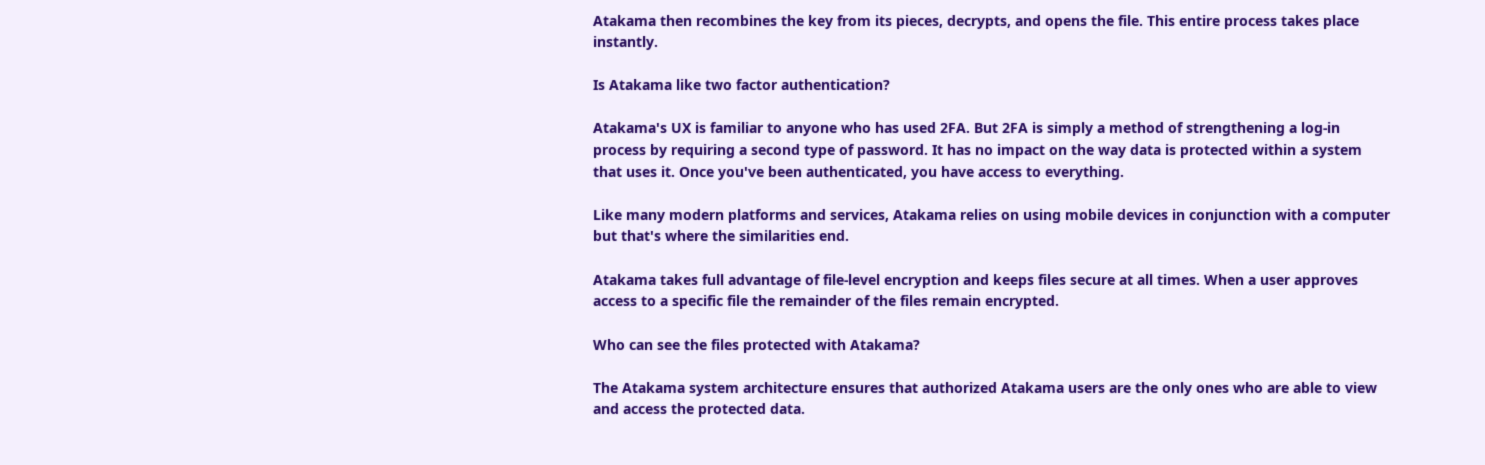Atakama then recombines the key from its pieces, decrypts, and opens the file. This entire process takes place instantly.

Is Atakama like two factor authentication?

Atakama's UX is familiar to anyone who has used 2FA. But 2FA is simply a method of strengthening a log-in process by requiring a second type of password. It has no impact on the way data is protected within a system that uses it. Once you've been authenticated, you have access to everything.

Like many modern platforms and services, Atakama relies on using mobile devices in conjunction with a computer but that's where the similarities end.

Atakama takes full advantage of file-level encryption and keeps files secure at all times. When a user approves access to a specific file the remainder of the files remain encrypted.

Who can see the files protected with Atakama?

The Atakama system architecture ensures that authorized Atakama users are the only ones who are able to view and access the protected data.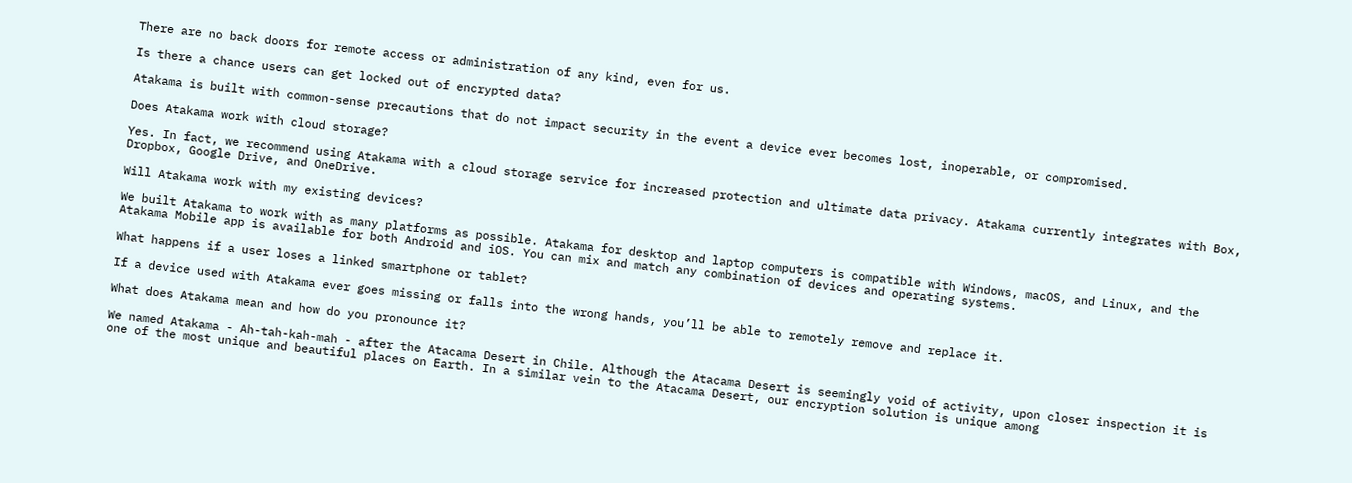There are no back doors for remote access or administration of any kind, even for us.

Is there a chance users can get locked out of encrypted data?

Atakama is built with common-sense precautions that do not impact security in the event a device ever becomes lost, inoperable, or compromised.

Does Atakama work with cloud storage?

Yes. In fact, we recommend using Atakama with a cloud storage service for increased protection and ultimate data privacy. Atakama currently integrates with Box, Dropbox, Google Drive, and OneDrive.

Will Atakama work with my existing devices?

We built Atakama to work with as many platforms as possible. Atakama for desktop and laptop computers is compatible with Windows, macOS, and Linux, and the Atakama Mobile app is available for both Android and iOS. You can mix and match any combination of devices and operating systems.

What happens if a user loses a linked smartphone or tablet?

If a device used with Atakama ever goes missing or falls into the wrong hands, you’ll be able to remotely remove and replace it.

What does Atakama mean and how do you pronounce it?

We named Atakama - Ah-tah-kah-mah - after the Atacama Desert in Chile. Although the Atacama Desert is seemingly void of activity, upon closer inspection it is one of the most unique and beautiful places on Earth. In a similar vein to the Atacama Desert, our encryption solution is unique among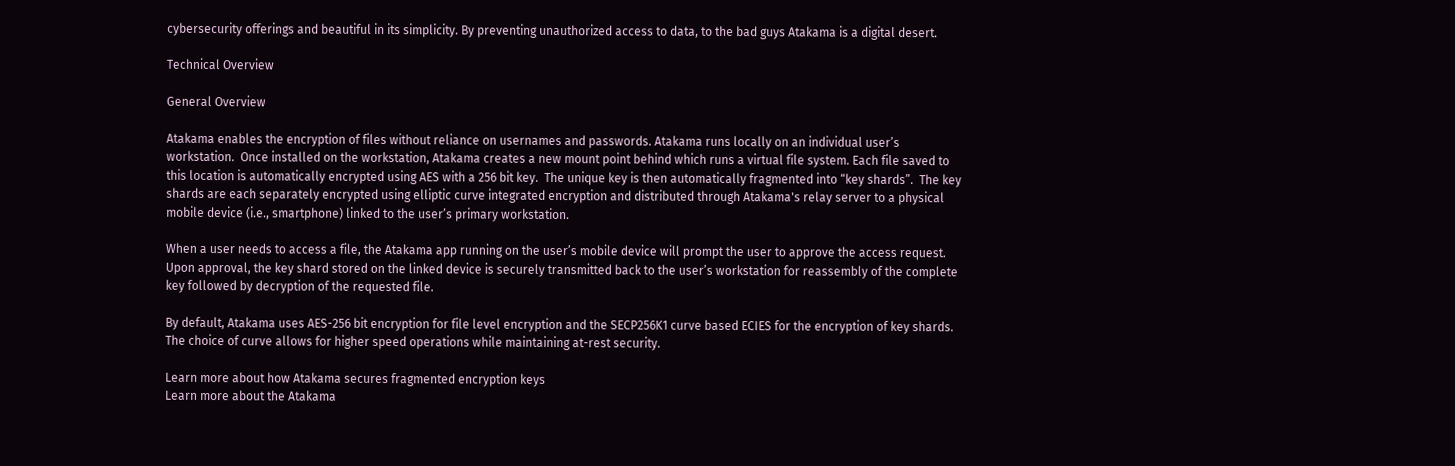cybersecurity offerings and beautiful in its simplicity. By preventing unauthorized access to data, to the bad guys Atakama is a digital desert.

Technical Overview

General Overview

Atakama enables the encryption of files without reliance on usernames and passwords. Atakama runs locally on an individual user’s workstation.  Once installed on the workstation, Atakama creates a new mount point behind which runs a virtual file system. Each file saved to this location is automatically encrypted using AES with a 256 bit key.  The unique key is then automatically fragmented into “key shards”.  The key shards are each separately encrypted using elliptic curve integrated encryption and distributed through Atakama's relay server to a physical mobile device (i.e., smartphone) linked to the user’s primary workstation.

When a user needs to access a file, the Atakama app running on the user’s mobile device will prompt the user to approve the access request. Upon approval, the key shard stored on the linked device is securely transmitted back to the user’s workstation for reassembly of the complete key followed by decryption of the requested file.

By default, Atakama uses AES-256 bit encryption for file level encryption and the SECP256K1 curve based ECIES for the encryption of key shards. The choice of curve allows for higher speed operations while maintaining at-rest security.

Learn more about how Atakama secures fragmented encryption keys
Learn more about the Atakama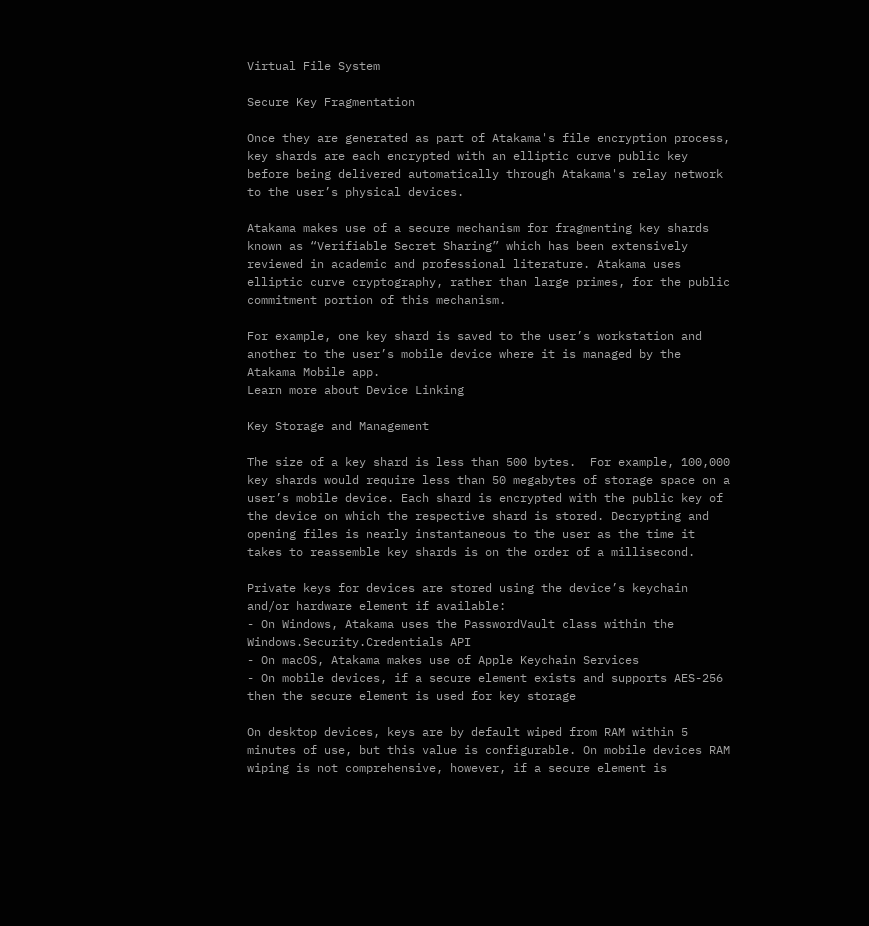Virtual File System

Secure Key Fragmentation

Once they are generated as part of Atakama's file encryption process, key shards are each encrypted with an elliptic curve public key before being delivered automatically through Atakama's relay network to the user’s physical devices.

Atakama makes use of a secure mechanism for fragmenting key shards known as “Verifiable Secret Sharing” which has been extensively reviewed in academic and professional literature. Atakama uses elliptic curve cryptography, rather than large primes, for the public commitment portion of this mechanism.

For example, one key shard is saved to the user’s workstation and another to the user’s mobile device where it is managed by the Atakama Mobile app.
Learn more about Device Linking

Key Storage and Management

The size of a key shard is less than 500 bytes.  For example, 100,000 key shards would require less than 50 megabytes of storage space on a user’s mobile device. Each shard is encrypted with the public key of the device on which the respective shard is stored. Decrypting and opening files is nearly instantaneous to the user as the time it takes to reassemble key shards is on the order of a millisecond.

Private keys for devices are stored using the device’s keychain and/or hardware element if available:
- On Windows, Atakama uses the PasswordVault class within the Windows.Security.Credentials API
- On macOS, Atakama makes use of Apple Keychain Services
- On mobile devices, if a secure element exists and supports AES-256 then the secure element is used for key storage

On desktop devices, keys are by default wiped from RAM within 5 minutes of use, but this value is configurable. On mobile devices RAM wiping is not comprehensive, however, if a secure element is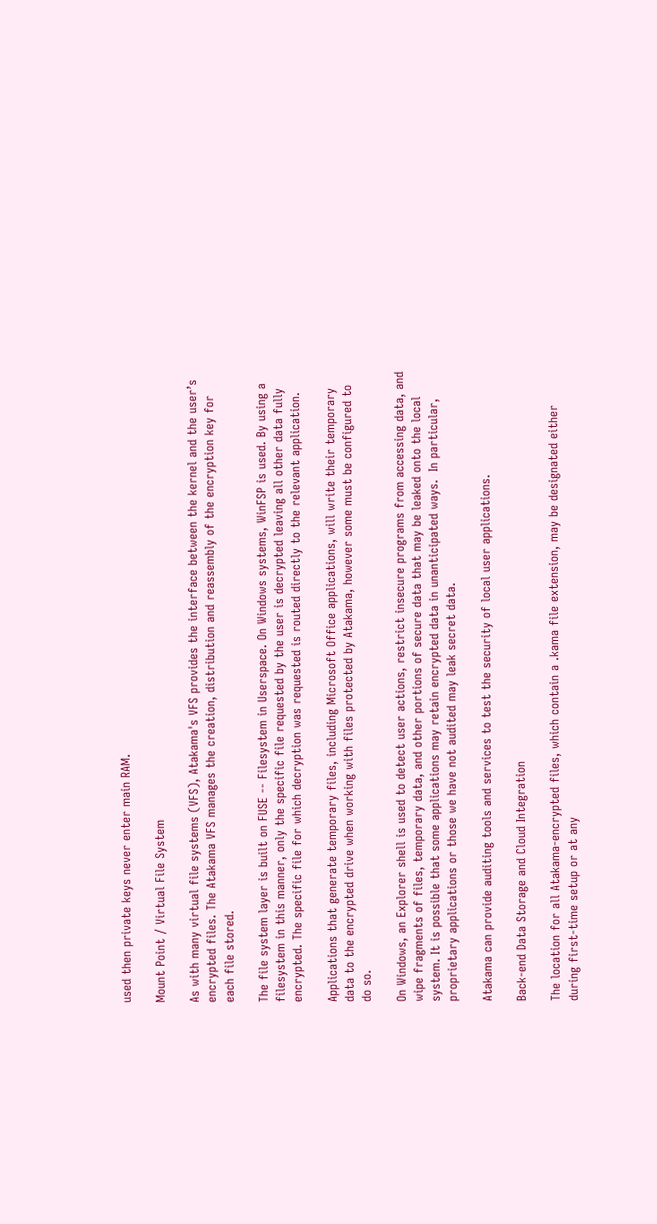used then private keys never enter main RAM.

Mount Point / Virtual File System

As with many virtual file systems (VFS), Atakama's VFS provides the interface between the kernel and the user’s encrypted files. The Atakama VFS manages the creation, distribution and reassembly of the encryption key for each file stored.

The file system layer is built on FUSE -- Filesystem in Userspace. On Windows systems, WinFSP is used. By using a filesystem in this manner, only the specific file requested by the user is decrypted leaving all other data fully encrypted. The specific file for which decryption was requested is routed directly to the relevant application.

Applications that generate temporary files, including Microsoft Office applications, will write their temporary data to the encrypted drive when working with files protected by Atakama, however some must be configured to do so.

On Windows, an Explorer shell is used to detect user actions, restrict insecure programs from accessing data, and wipe fragments of files, temporary data, and other portions of secure data that may be leaked onto the local system. It is possible that some applications may retain encrypted data in unanticipated ways.  In particular, proprietary applications or those we have not audited may leak secret data.

Atakama can provide auditing tools and services to test the security of local user applications.

Back-end Data Storage and Cloud Integration

The location for all Atakama-encrypted files, which contain a .kama file extension, may be designated either during first-time setup or at any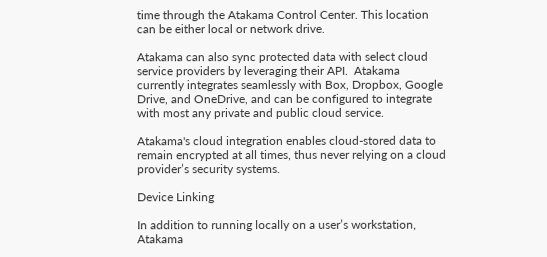time through the Atakama Control Center. This location can be either local or network drive.

Atakama can also sync protected data with select cloud service providers by leveraging their API.  Atakama currently integrates seamlessly with Box, Dropbox, Google Drive, and OneDrive, and can be configured to integrate with most any private and public cloud service.

Atakama's cloud integration enables cloud-stored data to remain encrypted at all times, thus never relying on a cloud provider’s security systems.

Device Linking

In addition to running locally on a user’s workstation, Atakama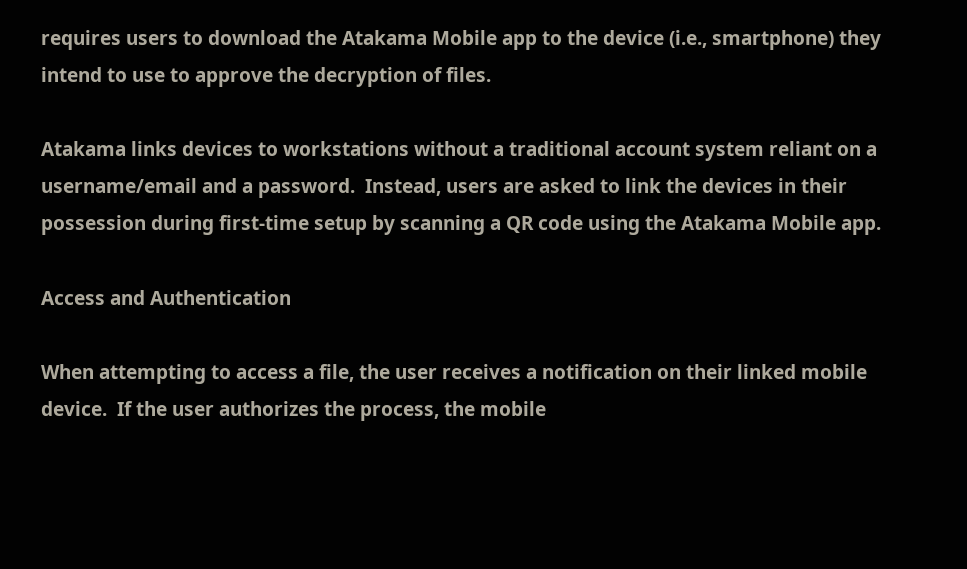requires users to download the Atakama Mobile app to the device (i.e., smartphone) they intend to use to approve the decryption of files.

Atakama links devices to workstations without a traditional account system reliant on a username/email and a password.  Instead, users are asked to link the devices in their possession during first-time setup by scanning a QR code using the Atakama Mobile app.

Access and Authentication

When attempting to access a file, the user receives a notification on their linked mobile device.  If the user authorizes the process, the mobile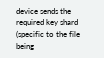device sends the required key shard (specific to the file being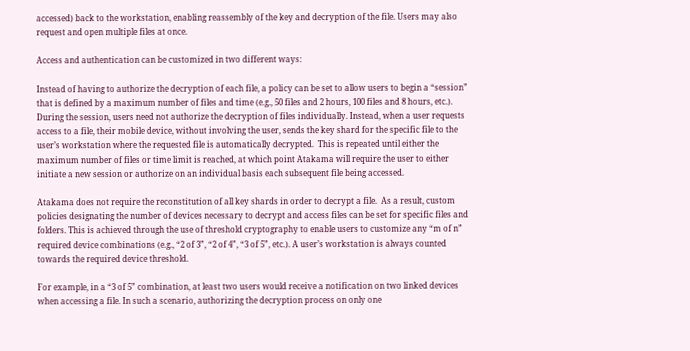accessed) back to the workstation, enabling reassembly of the key and decryption of the file. Users may also request and open multiple files at once.

Access and authentication can be customized in two different ways:

Instead of having to authorize the decryption of each file, a policy can be set to allow users to begin a “session” that is defined by a maximum number of files and time (e.g., 50 files and 2 hours, 100 files and 8 hours, etc.).  During the session, users need not authorize the decryption of files individually. Instead, when a user requests access to a file, their mobile device, without involving the user, sends the key shard for the specific file to the user’s workstation where the requested file is automatically decrypted.  This is repeated until either the maximum number of files or time limit is reached, at which point Atakama will require the user to either initiate a new session or authorize on an individual basis each subsequent file being accessed.

Atakama does not require the reconstitution of all key shards in order to decrypt a file.  As a result, custom policies designating the number of devices necessary to decrypt and access files can be set for specific files and folders. This is achieved through the use of threshold cryptography to enable users to customize any “m of n” required device combinations (e.g., “2 of 3”, “2 of 4”, “3 of 5”, etc.). A user’s workstation is always counted towards the required device threshold.

For example, in a “3 of 5” combination, at least two users would receive a notification on two linked devices when accessing a file. In such a scenario, authorizing the decryption process on only one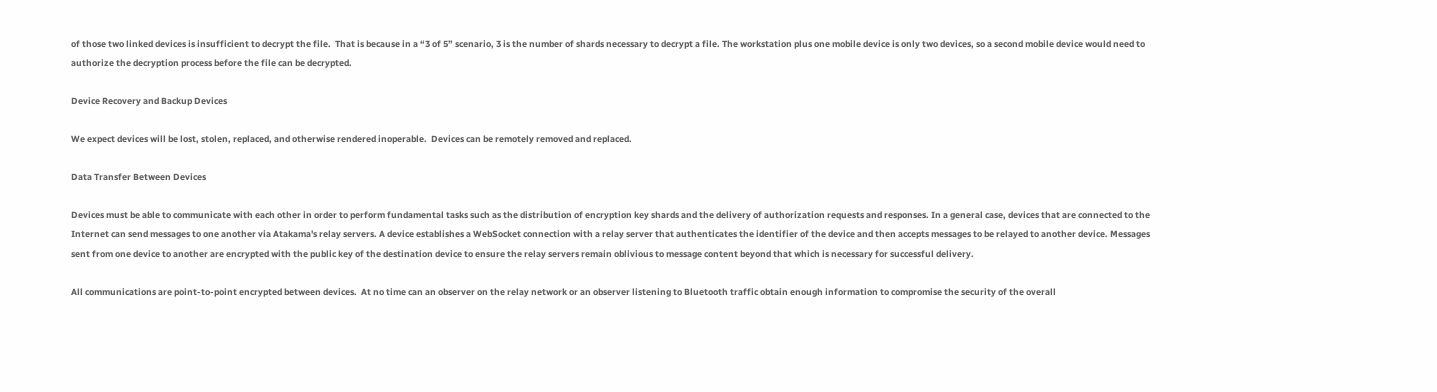of those two linked devices is insufficient to decrypt the file.  That is because in a “3 of 5” scenario, 3 is the number of shards necessary to decrypt a file. The workstation plus one mobile device is only two devices, so a second mobile device would need to authorize the decryption process before the file can be decrypted.

Device Recovery and Backup Devices

We expect devices will be lost, stolen, replaced, and otherwise rendered inoperable.  Devices can be remotely removed and replaced.

Data Transfer Between Devices

Devices must be able to communicate with each other in order to perform fundamental tasks such as the distribution of encryption key shards and the delivery of authorization requests and responses. In a general case, devices that are connected to the Internet can send messages to one another via Atakama's relay servers. A device establishes a WebSocket connection with a relay server that authenticates the identifier of the device and then accepts messages to be relayed to another device. Messages sent from one device to another are encrypted with the public key of the destination device to ensure the relay servers remain oblivious to message content beyond that which is necessary for successful delivery.

All communications are point-to-point encrypted between devices.  At no time can an observer on the relay network or an observer listening to Bluetooth traffic obtain enough information to compromise the security of the overall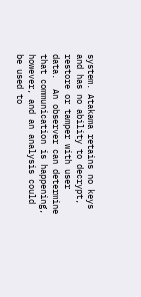system. Atakama retains no keys and has no ability to decrypt, restore or tamper with user data.  An observer can determine that communication is happening, however, and an analysis could be used to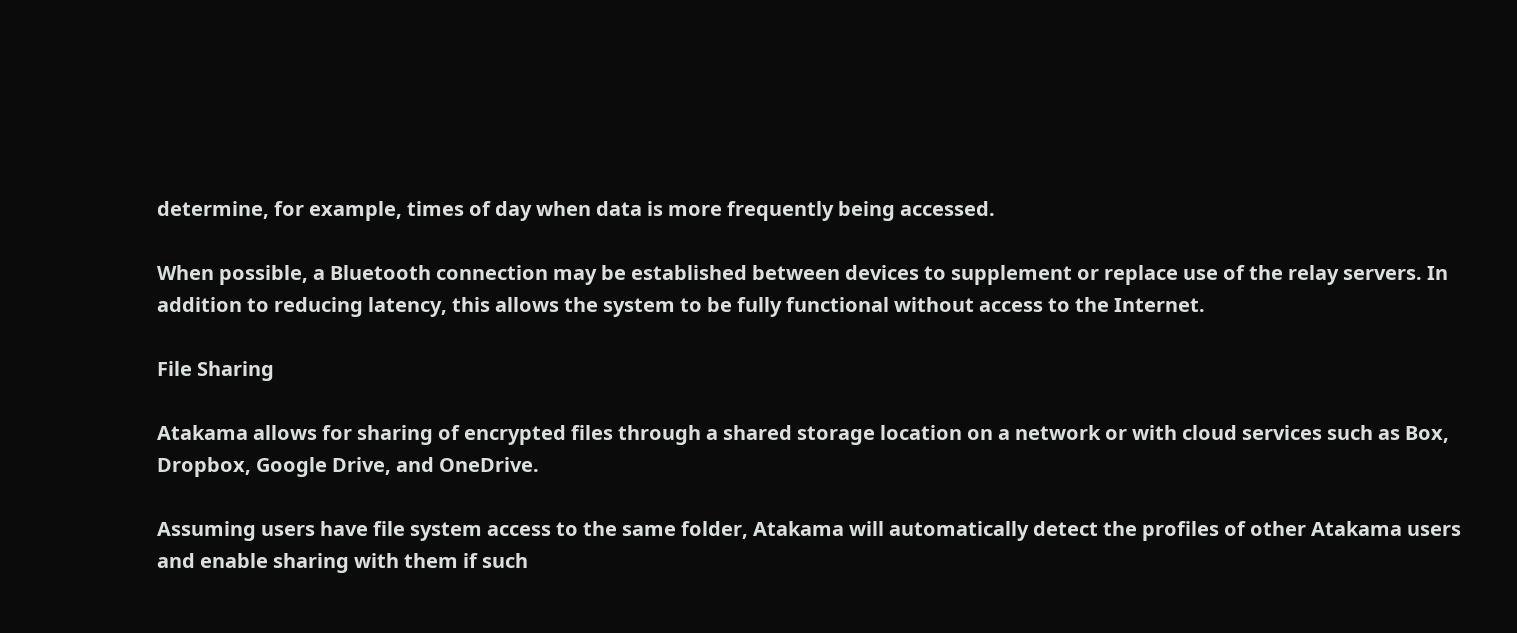determine, for example, times of day when data is more frequently being accessed.

When possible, a Bluetooth connection may be established between devices to supplement or replace use of the relay servers. In addition to reducing latency, this allows the system to be fully functional without access to the Internet.

File Sharing

Atakama allows for sharing of encrypted files through a shared storage location on a network or with cloud services such as Box, Dropbox, Google Drive, and OneDrive.

Assuming users have file system access to the same folder, Atakama will automatically detect the profiles of other Atakama users and enable sharing with them if such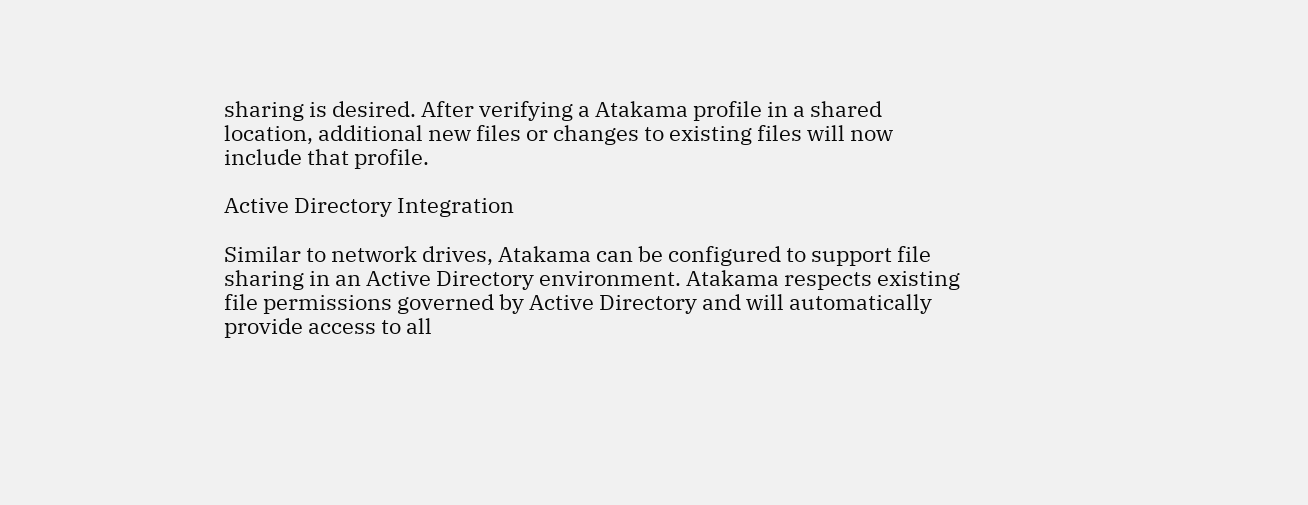sharing is desired. After verifying a Atakama profile in a shared location, additional new files or changes to existing files will now include that profile.

Active Directory Integration

Similar to network drives, Atakama can be configured to support file sharing in an Active Directory environment. Atakama respects existing file permissions governed by Active Directory and will automatically provide access to all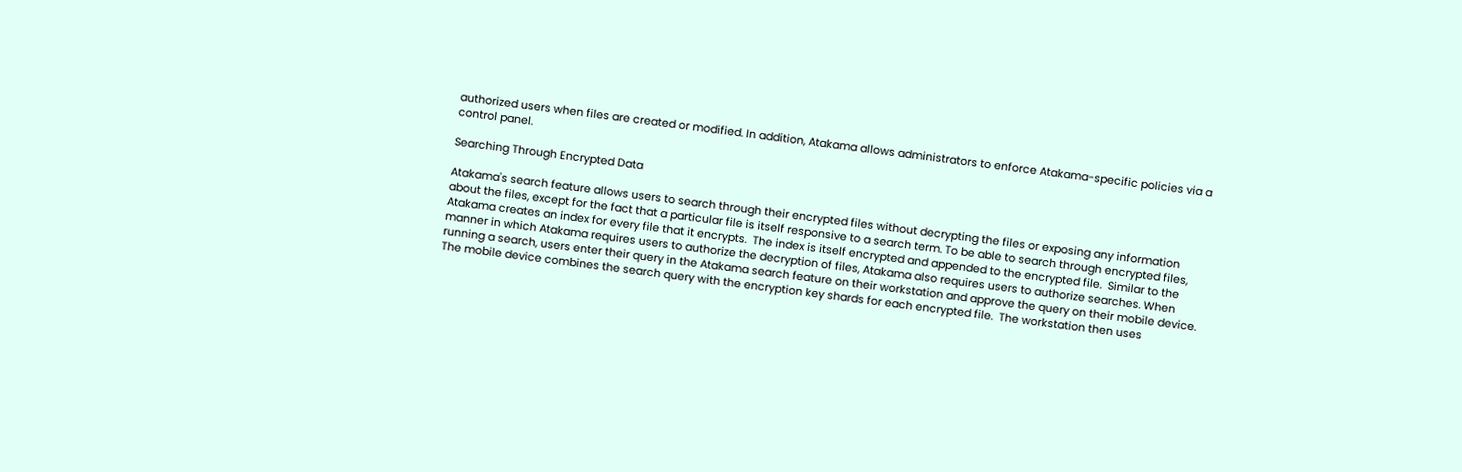authorized users when files are created or modified. In addition, Atakama allows administrators to enforce Atakama-specific policies via a control panel.

Searching Through Encrypted Data

Atakama's search feature allows users to search through their encrypted files without decrypting the files or exposing any information about the files, except for the fact that a particular file is itself responsive to a search term. To be able to search through encrypted files, Atakama creates an index for every file that it encrypts.  The index is itself encrypted and appended to the encrypted file.  Similar to the manner in which Atakama requires users to authorize the decryption of files, Atakama also requires users to authorize searches. When running a search, users enter their query in the Atakama search feature on their workstation and approve the query on their mobile device.  The mobile device combines the search query with the encryption key shards for each encrypted file.  The workstation then uses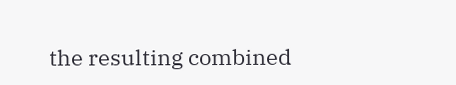the resulting combined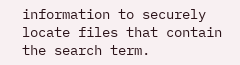information to securely locate files that contain the search term.